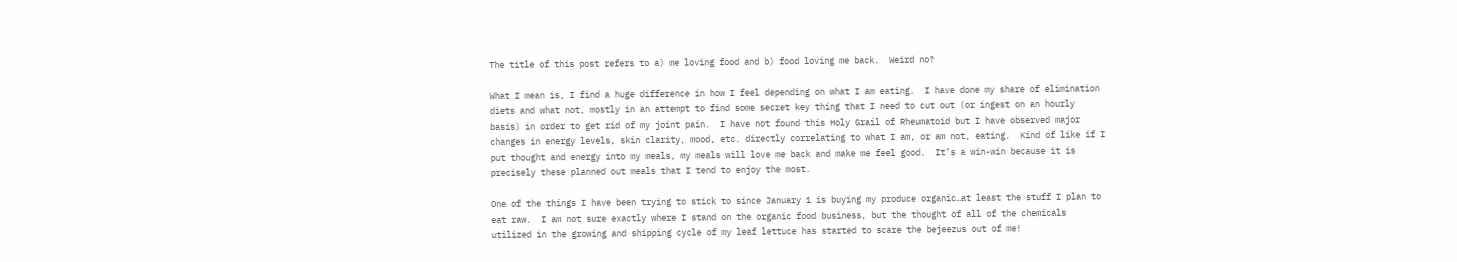The title of this post refers to a) me loving food and b) food loving me back.  Weird no?

What I mean is, I find a huge difference in how I feel depending on what I am eating.  I have done my share of elimination diets and what not, mostly in an attempt to find some secret key thing that I need to cut out (or ingest on an hourly basis) in order to get rid of my joint pain.  I have not found this Holy Grail of Rheumatoid but I have observed major changes in energy levels, skin clarity, mood, etc. directly correlating to what I am, or am not, eating.  Kind of like if I put thought and energy into my meals, my meals will love me back and make me feel good.  It’s a win-win because it is precisely these planned out meals that I tend to enjoy the most.

One of the things I have been trying to stick to since January 1 is buying my produce organic…at least the stuff I plan to eat raw.  I am not sure exactly where I stand on the organic food business, but the thought of all of the chemicals utilized in the growing and shipping cycle of my leaf lettuce has started to scare the bejeezus out of me!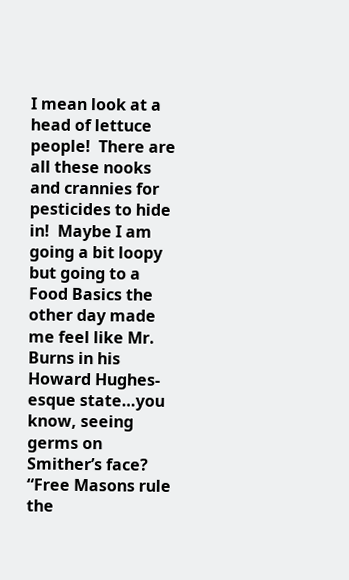I mean look at a head of lettuce people!  There are all these nooks and crannies for pesticides to hide in!  Maybe I am going a bit loopy but going to a Food Basics the other day made me feel like Mr. Burns in his Howard Hughes-esque state…you know, seeing germs on Smither’s face?  “Free Masons rule the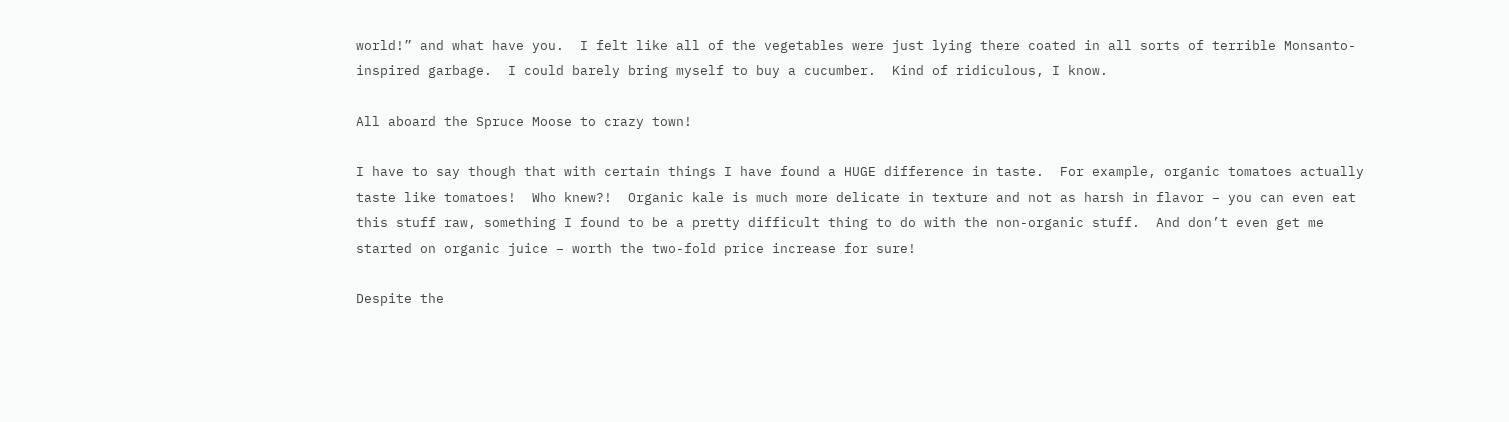world!” and what have you.  I felt like all of the vegetables were just lying there coated in all sorts of terrible Monsanto-inspired garbage.  I could barely bring myself to buy a cucumber.  Kind of ridiculous, I know.

All aboard the Spruce Moose to crazy town!

I have to say though that with certain things I have found a HUGE difference in taste.  For example, organic tomatoes actually taste like tomatoes!  Who knew?!  Organic kale is much more delicate in texture and not as harsh in flavor – you can even eat this stuff raw, something I found to be a pretty difficult thing to do with the non-organic stuff.  And don’t even get me started on organic juice – worth the two-fold price increase for sure!

Despite the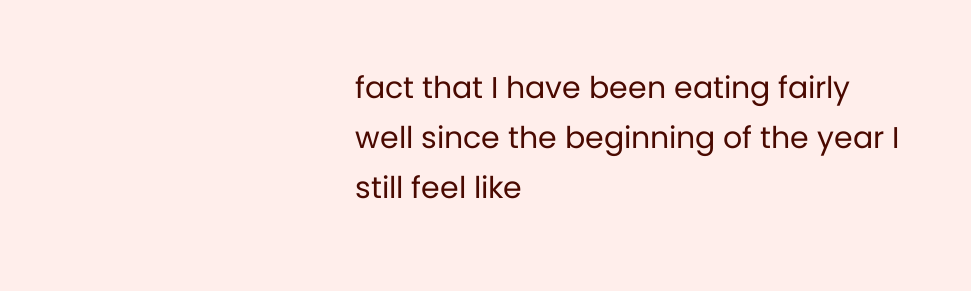fact that I have been eating fairly well since the beginning of the year I still feel like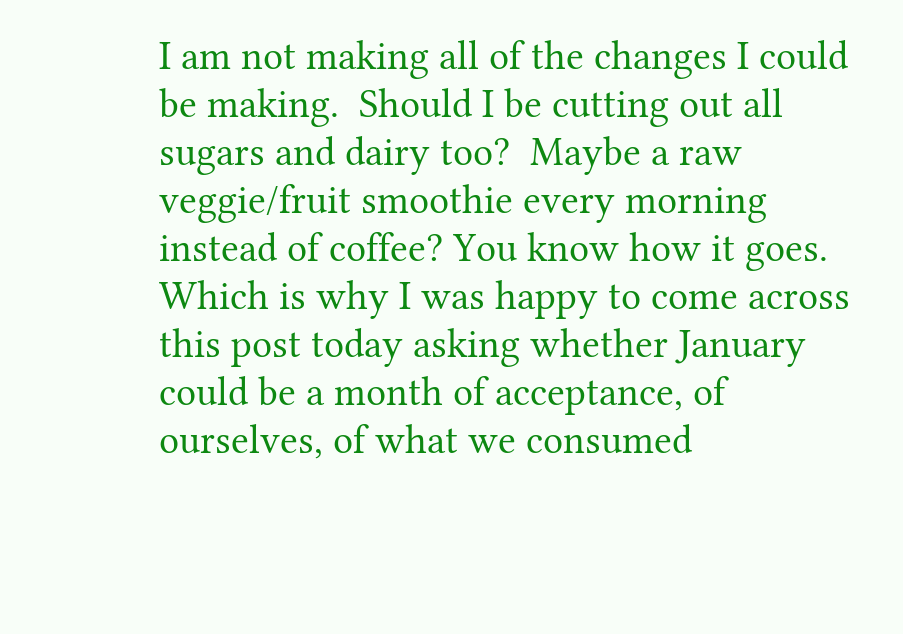I am not making all of the changes I could be making.  Should I be cutting out all sugars and dairy too?  Maybe a raw veggie/fruit smoothie every morning instead of coffee? You know how it goes.  Which is why I was happy to come across this post today asking whether January could be a month of acceptance, of ourselves, of what we consumed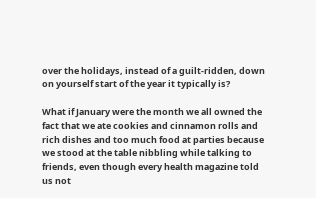over the holidays, instead of a guilt-ridden, down on yourself start of the year it typically is?

What if January were the month we all owned the fact that we ate cookies and cinnamon rolls and rich dishes and too much food at parties because we stood at the table nibbling while talking to friends, even though every health magazine told us not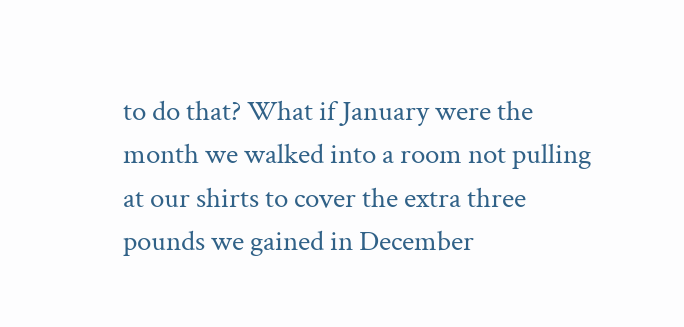to do that? What if January were the month we walked into a room not pulling at our shirts to cover the extra three pounds we gained in December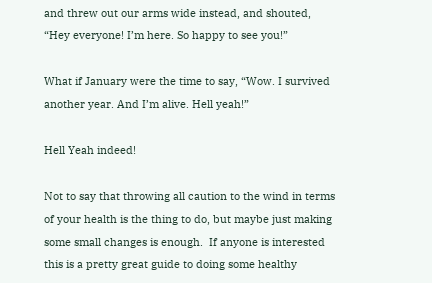and threw out our arms wide instead, and shouted, “Hey everyone! I’m here. So happy to see you!”

What if January were the time to say, “Wow. I survived another year. And I’m alive. Hell yeah!”

Hell Yeah indeed!

Not to say that throwing all caution to the wind in terms of your health is the thing to do, but maybe just making some small changes is enough.  If anyone is interested this is a pretty great guide to doing some healthy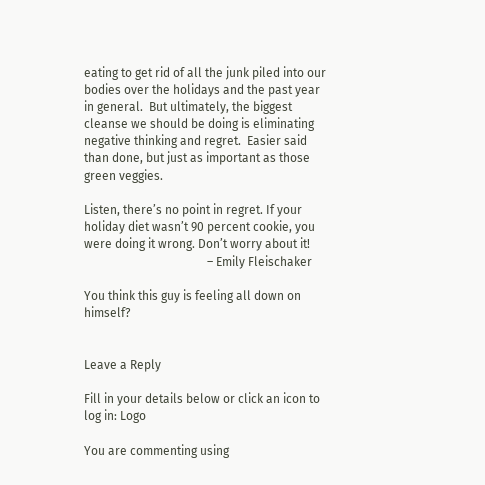eating to get rid of all the junk piled into our bodies over the holidays and the past year in general.  But ultimately, the biggest cleanse we should be doing is eliminating negative thinking and regret.  Easier said than done, but just as important as those green veggies.

Listen, there’s no point in regret. If your holiday diet wasn’t 90 percent cookie, you were doing it wrong. Don’t worry about it!
                                         – Emily Fleischaker

You think this guy is feeling all down on himself?


Leave a Reply

Fill in your details below or click an icon to log in: Logo

You are commenting using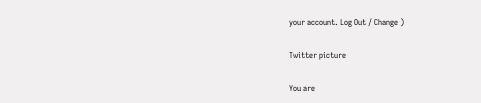your account. Log Out / Change )

Twitter picture

You are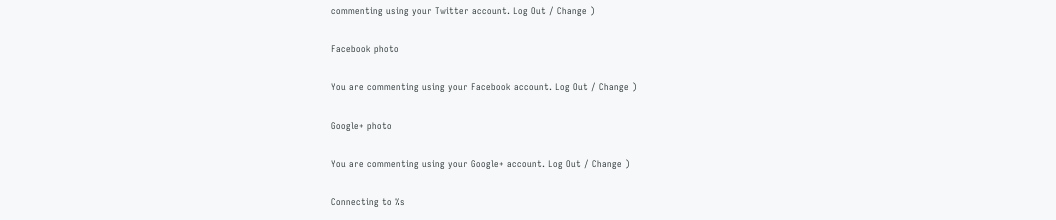commenting using your Twitter account. Log Out / Change )

Facebook photo

You are commenting using your Facebook account. Log Out / Change )

Google+ photo

You are commenting using your Google+ account. Log Out / Change )

Connecting to %s